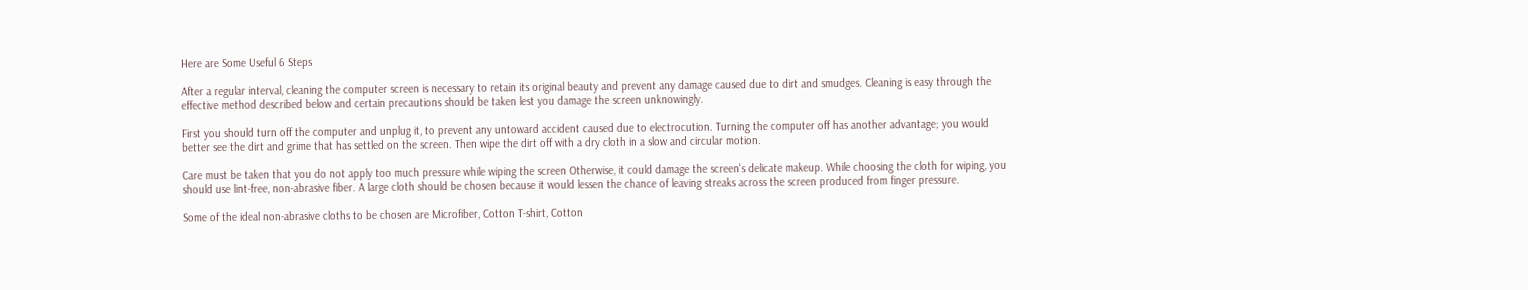Here are Some Useful 6 Steps

After a regular interval, cleaning the computer screen is necessary to retain its original beauty and prevent any damage caused due to dirt and smudges. Cleaning is easy through the effective method described below and certain precautions should be taken lest you damage the screen unknowingly.

First you should turn off the computer and unplug it, to prevent any untoward accident caused due to electrocution. Turning the computer off has another advantage; you would better see the dirt and grime that has settled on the screen. Then wipe the dirt off with a dry cloth in a slow and circular motion.

Care must be taken that you do not apply too much pressure while wiping the screen Otherwise, it could damage the screen's delicate makeup. While choosing the cloth for wiping, you should use lint-free, non-abrasive fiber. A large cloth should be chosen because it would lessen the chance of leaving streaks across the screen produced from finger pressure.

Some of the ideal non-abrasive cloths to be chosen are Microfiber, Cotton T-shirt, Cotton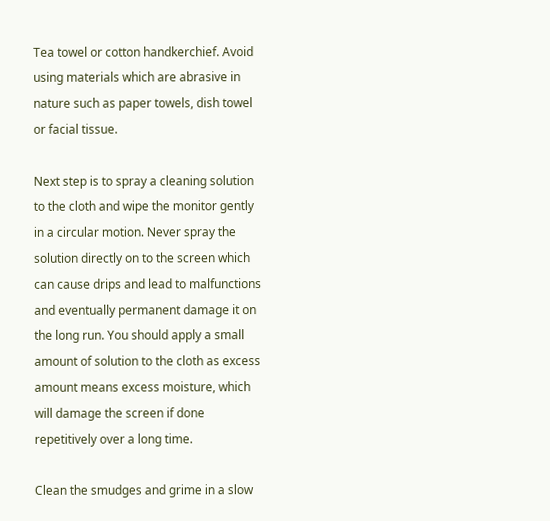Tea towel or cotton handkerchief. Avoid using materials which are abrasive in nature such as paper towels, dish towel or facial tissue.

Next step is to spray a cleaning solution to the cloth and wipe the monitor gently in a circular motion. Never spray the solution directly on to the screen which can cause drips and lead to malfunctions and eventually permanent damage it on the long run. You should apply a small amount of solution to the cloth as excess amount means excess moisture, which will damage the screen if done repetitively over a long time.

Clean the smudges and grime in a slow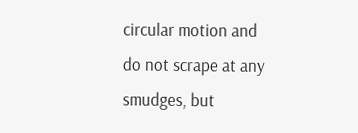circular motion and do not scrape at any smudges, but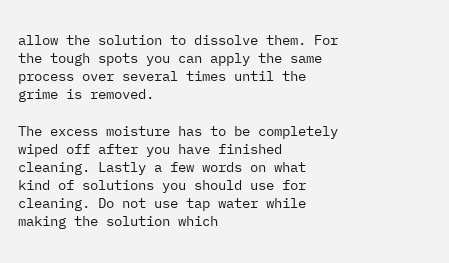allow the solution to dissolve them. For the tough spots you can apply the same process over several times until the grime is removed.

The excess moisture has to be completely wiped off after you have finished cleaning. Lastly a few words on what kind of solutions you should use for cleaning. Do not use tap water while making the solution which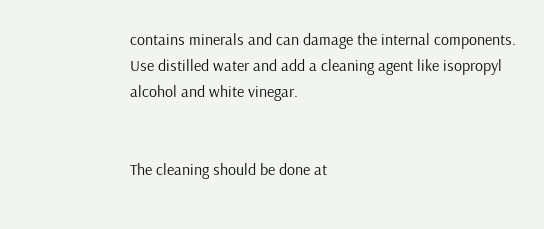contains minerals and can damage the internal components. Use distilled water and add a cleaning agent like isopropyl alcohol and white vinegar.


The cleaning should be done at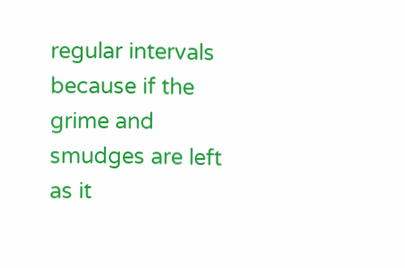regular intervals because if the grime and smudges are left as it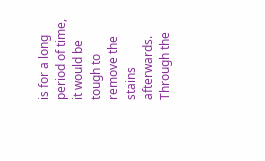is for a long period of time, it would be tough to remove the stains afterwards. Through the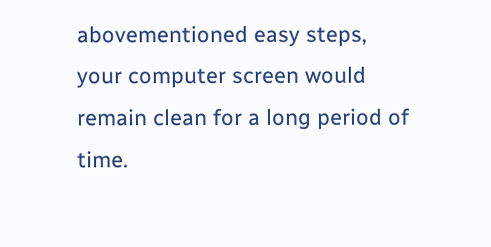abovementioned easy steps, your computer screen would remain clean for a long period of time.